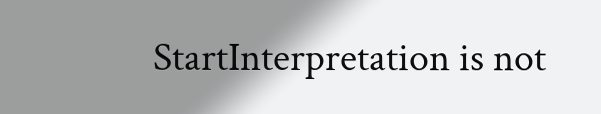StartInterpretation is not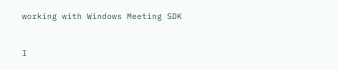working with Windows Meeting SDK


I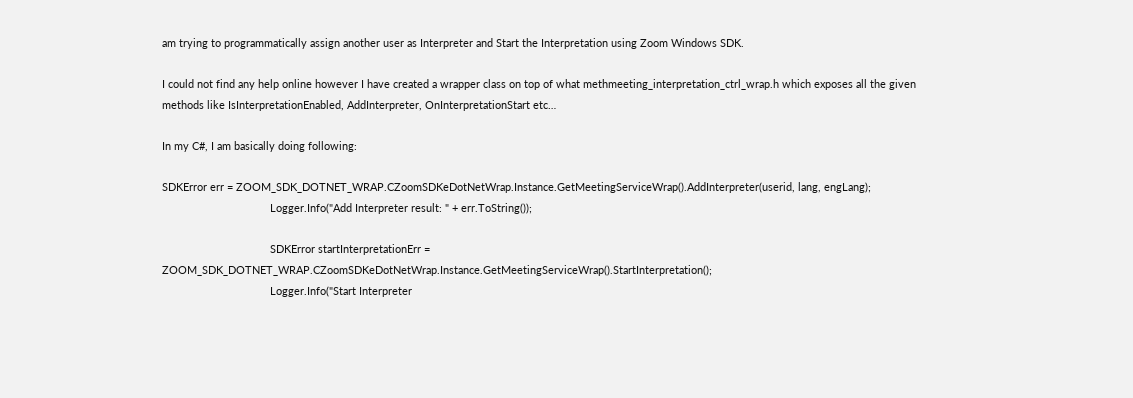am trying to programmatically assign another user as Interpreter and Start the Interpretation using Zoom Windows SDK.

I could not find any help online however I have created a wrapper class on top of what methmeeting_interpretation_ctrl_wrap.h which exposes all the given methods like IsInterpretationEnabled, AddInterpreter, OnInterpretationStart etc…

In my C#, I am basically doing following:

SDKError err = ZOOM_SDK_DOTNET_WRAP.CZoomSDKeDotNetWrap.Instance.GetMeetingServiceWrap().AddInterpreter(userid, lang, engLang);
                                    Logger.Info("Add Interpreter result: " + err.ToString());

                                    SDKError startInterpretationErr = ZOOM_SDK_DOTNET_WRAP.CZoomSDKeDotNetWrap.Instance.GetMeetingServiceWrap().StartInterpretation();
                                    Logger.Info("Start Interpreter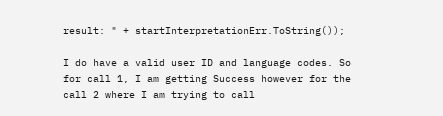result: " + startInterpretationErr.ToString());

I do have a valid user ID and language codes. So for call 1, I am getting Success however for the call 2 where I am trying to call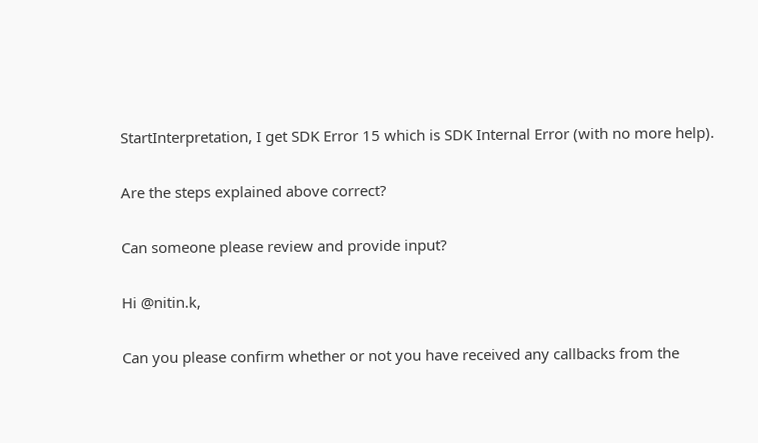StartInterpretation, I get SDK Error 15 which is SDK Internal Error (with no more help).

Are the steps explained above correct?

Can someone please review and provide input?

Hi @nitin.k,

Can you please confirm whether or not you have received any callbacks from the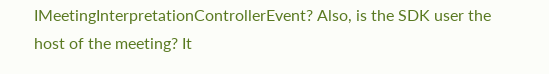IMeetingInterpretationControllerEvent? Also, is the SDK user the host of the meeting? It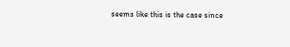seems like this is the case since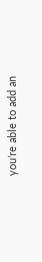you’re able to add an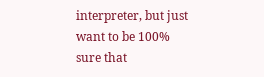interpreter, but just want to be 100% sure that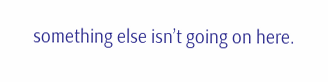something else isn’t going on here.